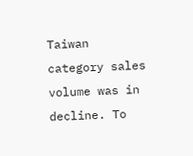Taiwan category sales volume was in decline. To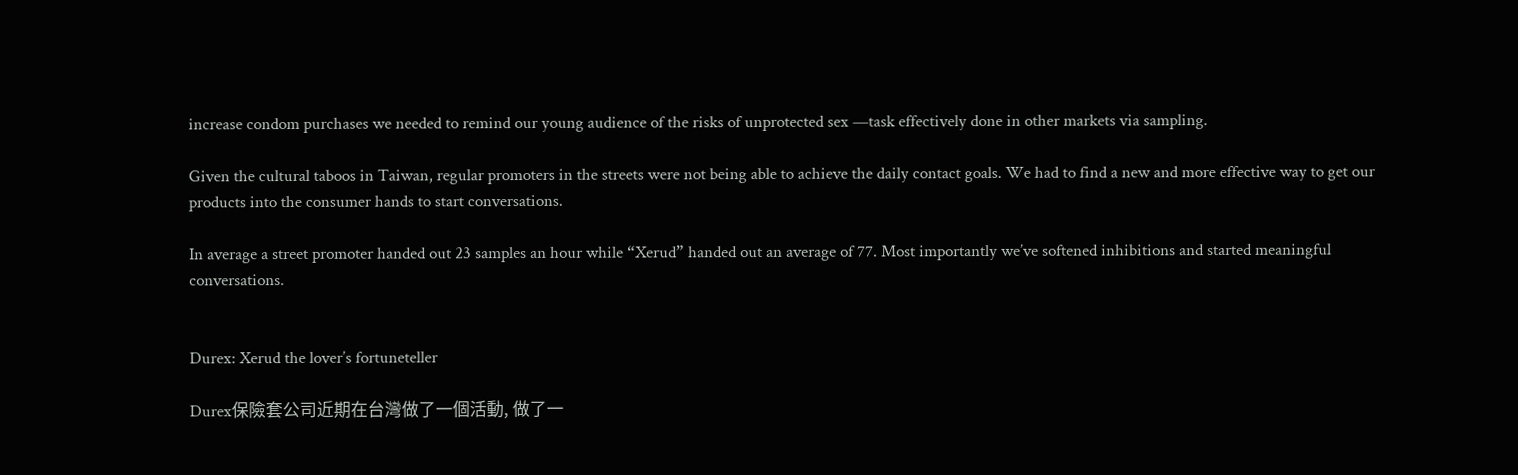increase condom purchases we needed to remind our young audience of the risks of unprotected sex —task effectively done in other markets via sampling.

Given the cultural taboos in Taiwan, regular promoters in the streets were not being able to achieve the daily contact goals. We had to find a new and more effective way to get our products into the consumer hands to start conversations.

In average a street promoter handed out 23 samples an hour while “Xerud” handed out an average of 77. Most importantly we’ve softened inhibitions and started meaningful conversations.


Durex: Xerud the lover’s fortuneteller

Durex保險套公司近期在台灣做了一個活動, 做了一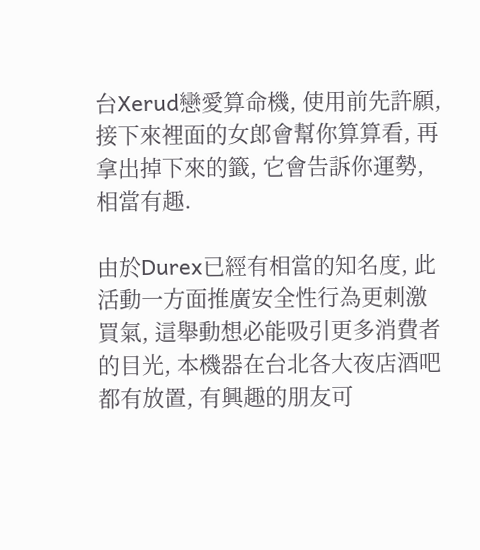台Xerud戀愛算命機, 使用前先許願, 接下來裡面的女郎會幫你算算看, 再拿出掉下來的籤, 它會告訴你運勢, 相當有趣.

由於Durex已經有相當的知名度, 此活動一方面推廣安全性行為更刺激買氣, 這舉動想必能吸引更多消費者的目光, 本機器在台北各大夜店酒吧都有放置, 有興趣的朋友可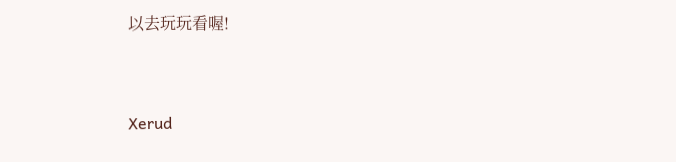以去玩玩看喔!


Xerud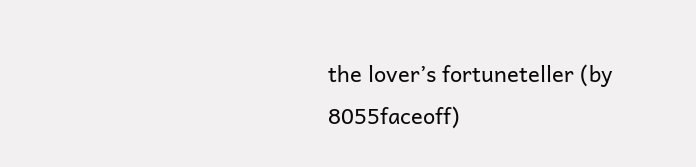the lover’s fortuneteller (by 8055faceoff)